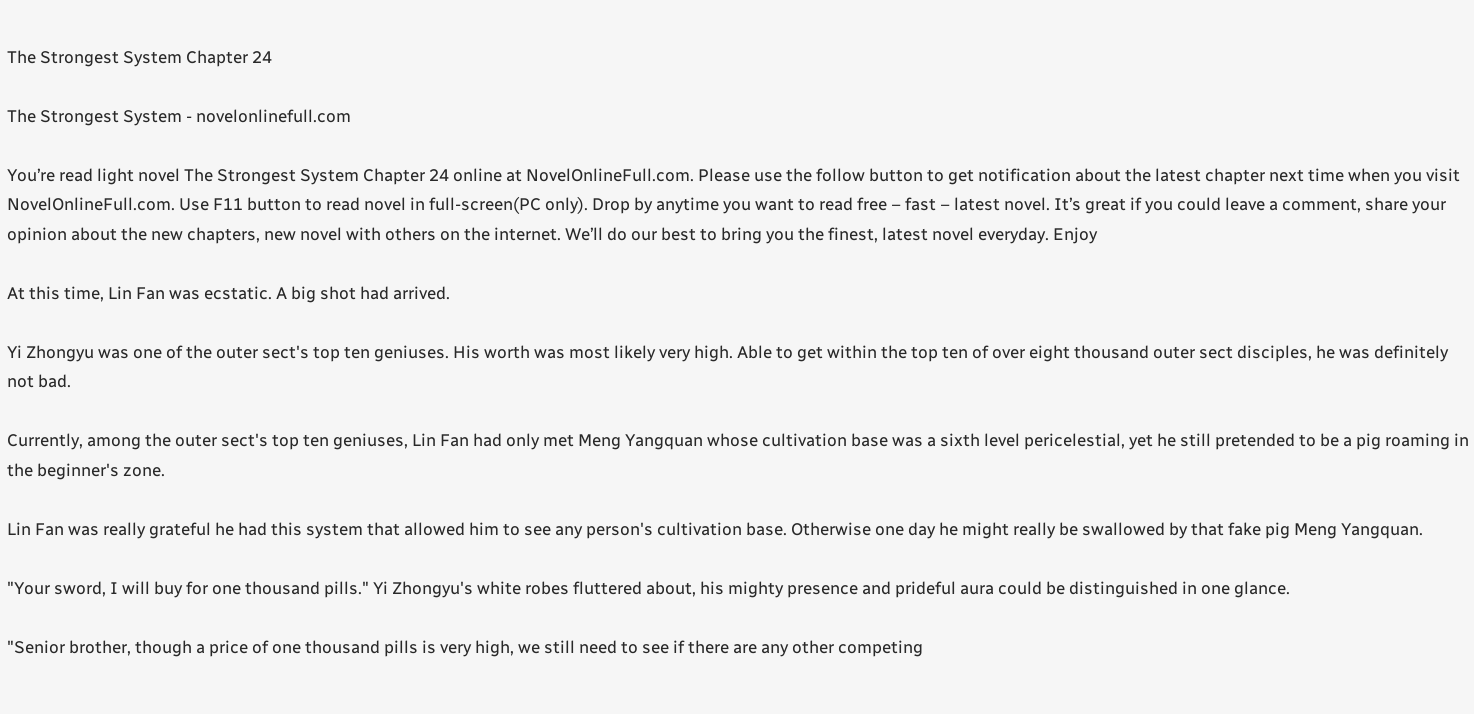The Strongest System Chapter 24

The Strongest System - novelonlinefull.com

You’re read light novel The Strongest System Chapter 24 online at NovelOnlineFull.com. Please use the follow button to get notification about the latest chapter next time when you visit NovelOnlineFull.com. Use F11 button to read novel in full-screen(PC only). Drop by anytime you want to read free – fast – latest novel. It’s great if you could leave a comment, share your opinion about the new chapters, new novel with others on the internet. We’ll do our best to bring you the finest, latest novel everyday. Enjoy

At this time, Lin Fan was ecstatic. A big shot had arrived.

Yi Zhongyu was one of the outer sect's top ten geniuses. His worth was most likely very high. Able to get within the top ten of over eight thousand outer sect disciples, he was definitely not bad.

Currently, among the outer sect's top ten geniuses, Lin Fan had only met Meng Yangquan whose cultivation base was a sixth level pericelestial, yet he still pretended to be a pig roaming in the beginner's zone.

Lin Fan was really grateful he had this system that allowed him to see any person's cultivation base. Otherwise one day he might really be swallowed by that fake pig Meng Yangquan.

"Your sword, I will buy for one thousand pills." Yi Zhongyu's white robes fluttered about, his mighty presence and prideful aura could be distinguished in one glance.

"Senior brother, though a price of one thousand pills is very high, we still need to see if there are any other competing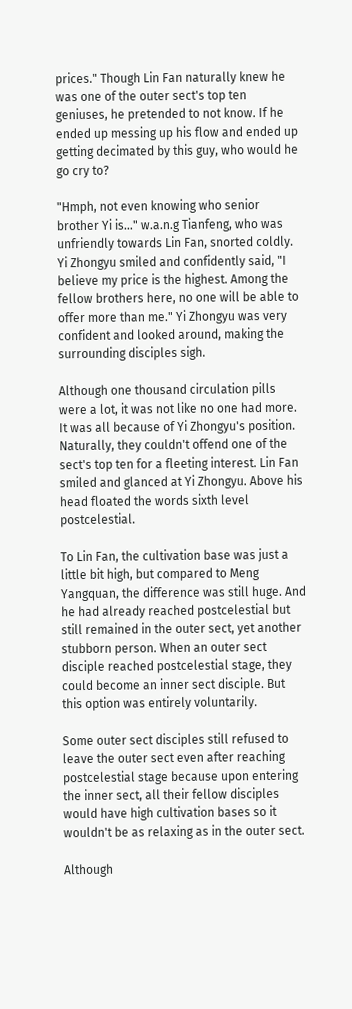prices." Though Lin Fan naturally knew he was one of the outer sect's top ten geniuses, he pretended to not know. If he ended up messing up his flow and ended up getting decimated by this guy, who would he go cry to?

"Hmph, not even knowing who senior brother Yi is…" w.a.n.g Tianfeng, who was unfriendly towards Lin Fan, snorted coldly. Yi Zhongyu smiled and confidently said, "I believe my price is the highest. Among the fellow brothers here, no one will be able to offer more than me." Yi Zhongyu was very confident and looked around, making the surrounding disciples sigh.

Although one thousand circulation pills were a lot, it was not like no one had more. It was all because of Yi Zhongyu's position. Naturally, they couldn't offend one of the sect's top ten for a fleeting interest. Lin Fan smiled and glanced at Yi Zhongyu. Above his head floated the words sixth level postcelestial.

To Lin Fan, the cultivation base was just a little bit high, but compared to Meng Yangquan, the difference was still huge. And he had already reached postcelestial but still remained in the outer sect, yet another stubborn person. When an outer sect disciple reached postcelestial stage, they could become an inner sect disciple. But this option was entirely voluntarily.

Some outer sect disciples still refused to leave the outer sect even after reaching postcelestial stage because upon entering the inner sect, all their fellow disciples would have high cultivation bases so it wouldn't be as relaxing as in the outer sect.

Although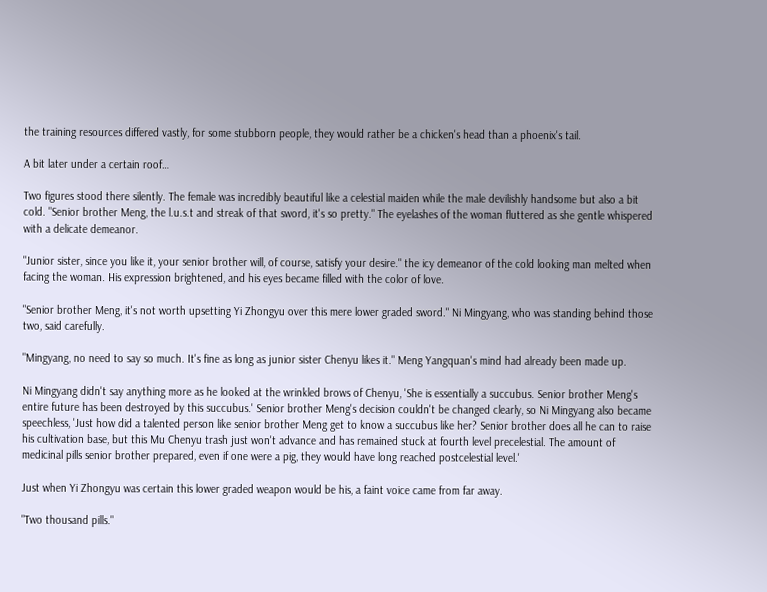the training resources differed vastly, for some stubborn people, they would rather be a chicken's head than a phoenix's tail.

A bit later under a certain roof…

Two figures stood there silently. The female was incredibly beautiful like a celestial maiden while the male devilishly handsome but also a bit cold. "Senior brother Meng, the l.u.s.t and streak of that sword, it's so pretty." The eyelashes of the woman fluttered as she gentle whispered with a delicate demeanor.

"Junior sister, since you like it, your senior brother will, of course, satisfy your desire." the icy demeanor of the cold looking man melted when facing the woman. His expression brightened, and his eyes became filled with the color of love.

"Senior brother Meng, it's not worth upsetting Yi Zhongyu over this mere lower graded sword." Ni Mingyang, who was standing behind those two, said carefully.

"Mingyang, no need to say so much. It's fine as long as junior sister Chenyu likes it." Meng Yangquan's mind had already been made up.

Ni Mingyang didn't say anything more as he looked at the wrinkled brows of Chenyu, 'She is essentially a succubus. Senior brother Meng's entire future has been destroyed by this succubus.' Senior brother Meng's decision couldn't be changed clearly, so Ni Mingyang also became speechless, 'Just how did a talented person like senior brother Meng get to know a succubus like her? Senior brother does all he can to raise his cultivation base, but this Mu Chenyu trash just won't advance and has remained stuck at fourth level precelestial. The amount of medicinal pills senior brother prepared, even if one were a pig, they would have long reached postcelestial level.'

Just when Yi Zhongyu was certain this lower graded weapon would be his, a faint voice came from far away.

"Two thousand pills."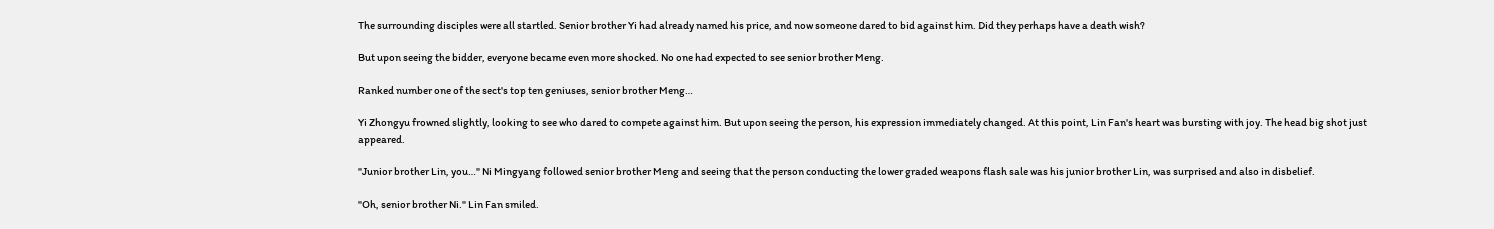The surrounding disciples were all startled. Senior brother Yi had already named his price, and now someone dared to bid against him. Did they perhaps have a death wish?

But upon seeing the bidder, everyone became even more shocked. No one had expected to see senior brother Meng.

Ranked number one of the sect's top ten geniuses, senior brother Meng…

Yi Zhongyu frowned slightly, looking to see who dared to compete against him. But upon seeing the person, his expression immediately changed. At this point, Lin Fan's heart was bursting with joy. The head big shot just appeared.

"Junior brother Lin, you…" Ni Mingyang followed senior brother Meng and seeing that the person conducting the lower graded weapons flash sale was his junior brother Lin, was surprised and also in disbelief.

"Oh, senior brother Ni." Lin Fan smiled.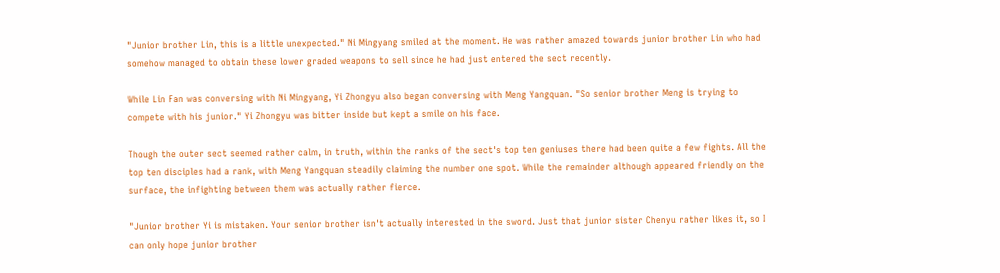"Junior brother Lin, this is a little unexpected." Ni Mingyang smiled at the moment. He was rather amazed towards junior brother Lin who had somehow managed to obtain these lower graded weapons to sell since he had just entered the sect recently.

While Lin Fan was conversing with Ni Mingyang, Yi Zhongyu also began conversing with Meng Yangquan. "So senior brother Meng is trying to compete with his junior." Yi Zhongyu was bitter inside but kept a smile on his face.

Though the outer sect seemed rather calm, in truth, within the ranks of the sect's top ten geniuses there had been quite a few fights. All the top ten disciples had a rank, with Meng Yangquan steadily claiming the number one spot. While the remainder although appeared friendly on the surface, the infighting between them was actually rather fierce.

"Junior brother Yi is mistaken. Your senior brother isn't actually interested in the sword. Just that junior sister Chenyu rather likes it, so I can only hope junior brother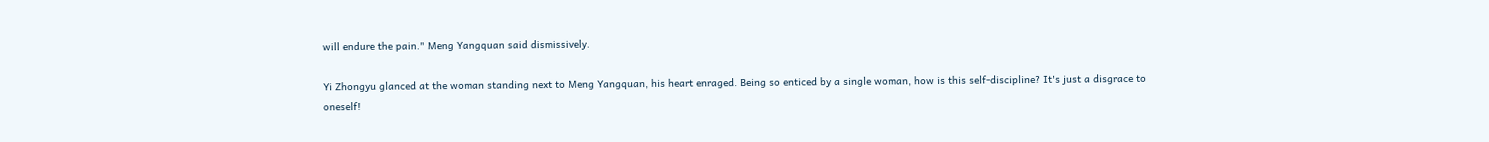will endure the pain." Meng Yangquan said dismissively.

Yi Zhongyu glanced at the woman standing next to Meng Yangquan, his heart enraged. Being so enticed by a single woman, how is this self-discipline? It's just a disgrace to oneself!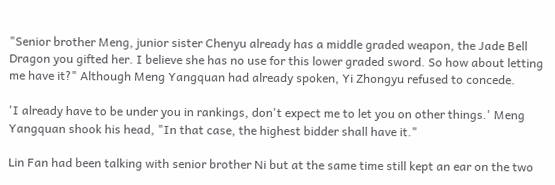"Senior brother Meng, junior sister Chenyu already has a middle graded weapon, the Jade Bell Dragon you gifted her. I believe she has no use for this lower graded sword. So how about letting me have it?" Although Meng Yangquan had already spoken, Yi Zhongyu refused to concede.

'I already have to be under you in rankings, don't expect me to let you on other things.' Meng Yangquan shook his head, "In that case, the highest bidder shall have it."

Lin Fan had been talking with senior brother Ni but at the same time still kept an ear on the two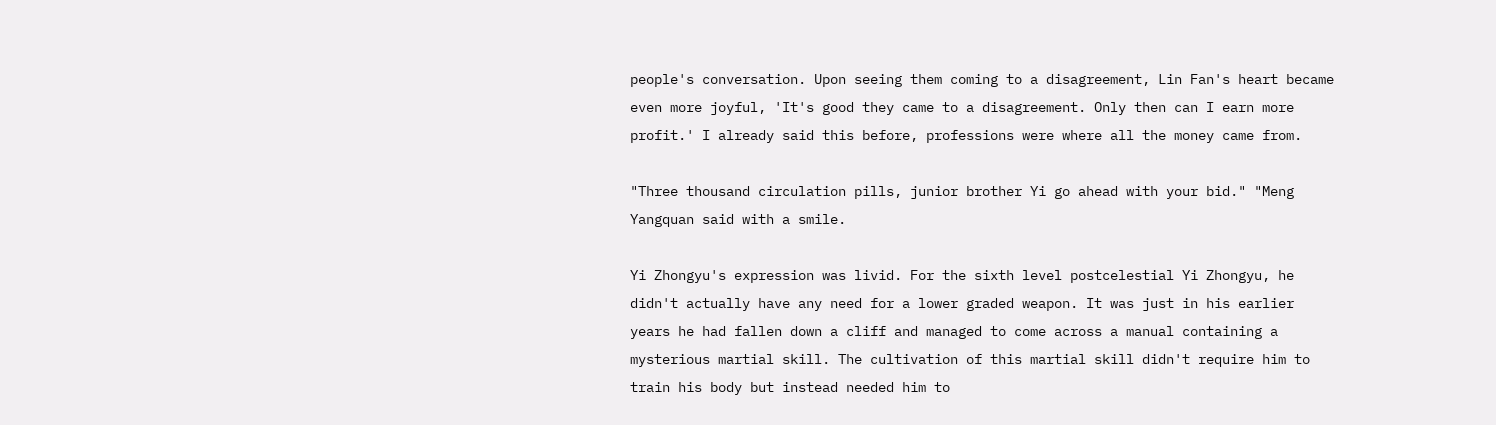people's conversation. Upon seeing them coming to a disagreement, Lin Fan's heart became even more joyful, 'It's good they came to a disagreement. Only then can I earn more profit.' I already said this before, professions were where all the money came from.

"Three thousand circulation pills, junior brother Yi go ahead with your bid." "Meng Yangquan said with a smile.

Yi Zhongyu's expression was livid. For the sixth level postcelestial Yi Zhongyu, he didn't actually have any need for a lower graded weapon. It was just in his earlier years he had fallen down a cliff and managed to come across a manual containing a mysterious martial skill. The cultivation of this martial skill didn't require him to train his body but instead needed him to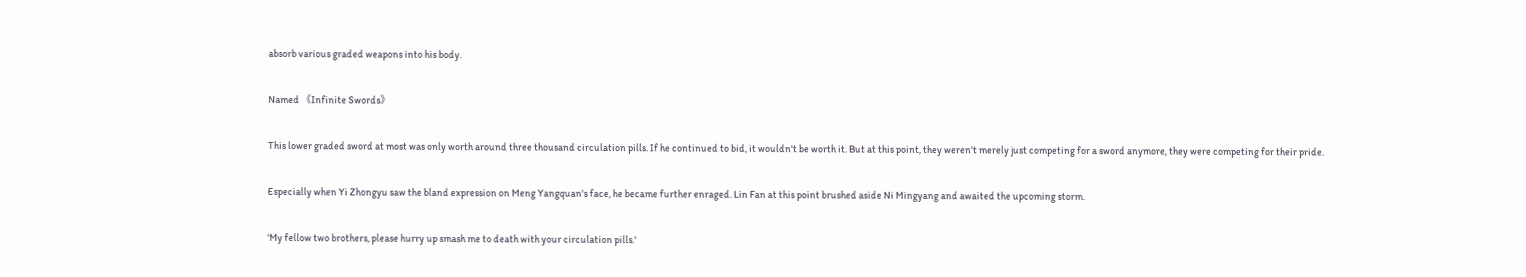absorb various graded weapons into his body.

Named 《Infinite Swords》

This lower graded sword at most was only worth around three thousand circulation pills. If he continued to bid, it wouldn't be worth it. But at this point, they weren't merely just competing for a sword anymore, they were competing for their pride.

Especially when Yi Zhongyu saw the bland expression on Meng Yangquan's face, he became further enraged. Lin Fan at this point brushed aside Ni Mingyang and awaited the upcoming storm.

'My fellow two brothers, please hurry up smash me to death with your circulation pills.'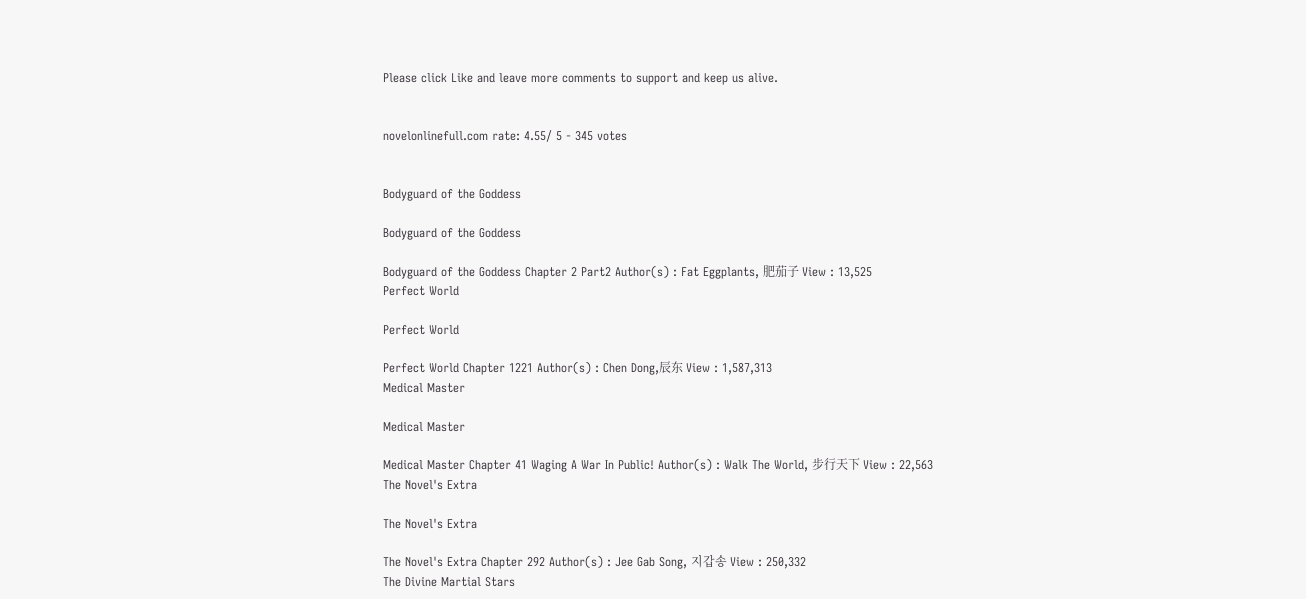Please click Like and leave more comments to support and keep us alive.


novelonlinefull.com rate: 4.55/ 5 - 345 votes


Bodyguard of the Goddess

Bodyguard of the Goddess

Bodyguard of the Goddess Chapter 2 Part2 Author(s) : Fat Eggplants, 肥茄子 View : 13,525
Perfect World

Perfect World

Perfect World Chapter 1221 Author(s) : Chen Dong,辰东 View : 1,587,313
Medical Master

Medical Master

Medical Master Chapter 41 Waging A War In Public! Author(s) : Walk The World, 步行天下 View : 22,563
The Novel's Extra

The Novel's Extra

The Novel's Extra Chapter 292 Author(s) : Jee Gab Song, 지갑송 View : 250,332
The Divine Martial Stars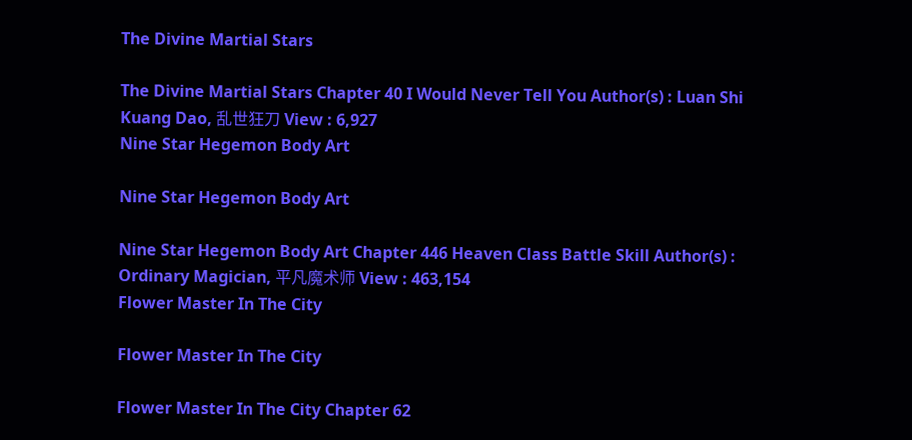The Divine Martial Stars

The Divine Martial Stars Chapter 40 I Would Never Tell You Author(s) : Luan Shi Kuang Dao, 乱世狂刀 View : 6,927
Nine Star Hegemon Body Art

Nine Star Hegemon Body Art

Nine Star Hegemon Body Art Chapter 446 Heaven Class Battle Skill Author(s) : Ordinary Magician, 平凡魔术师 View : 463,154
Flower Master In The City

Flower Master In The City

Flower Master In The City Chapter 62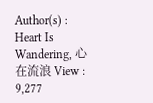Author(s) : Heart Is Wandering, 心在流浪 View : 9,277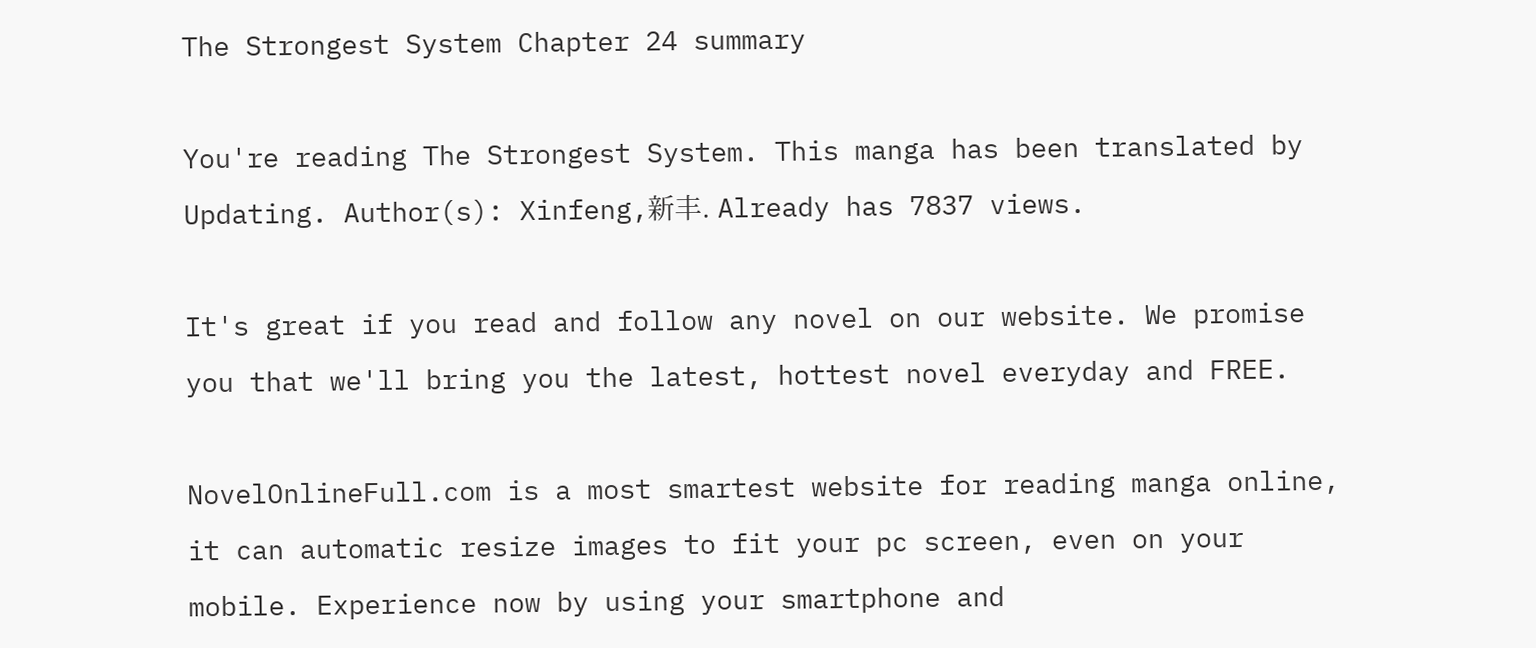The Strongest System Chapter 24 summary

You're reading The Strongest System. This manga has been translated by Updating. Author(s): Xinfeng,新丰. Already has 7837 views.

It's great if you read and follow any novel on our website. We promise you that we'll bring you the latest, hottest novel everyday and FREE.

NovelOnlineFull.com is a most smartest website for reading manga online, it can automatic resize images to fit your pc screen, even on your mobile. Experience now by using your smartphone and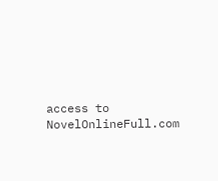access to NovelOnlineFull.com